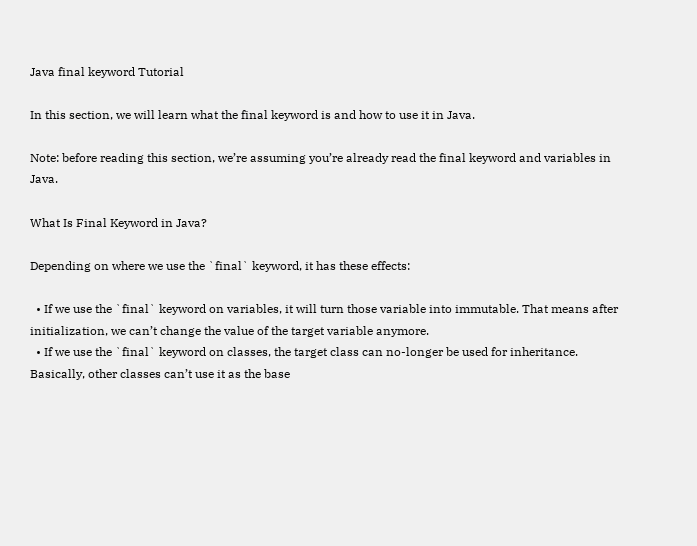Java final keyword Tutorial

In this section, we will learn what the final keyword is and how to use it in Java.

Note: before reading this section, we’re assuming you’re already read the final keyword and variables in Java.

What Is Final Keyword in Java?

Depending on where we use the `final` keyword, it has these effects:

  • If we use the `final` keyword on variables, it will turn those variable into immutable. That means after initialization, we can’t change the value of the target variable anymore.
  • If we use the `final` keyword on classes, the target class can no-longer be used for inheritance. Basically, other classes can’t use it as the base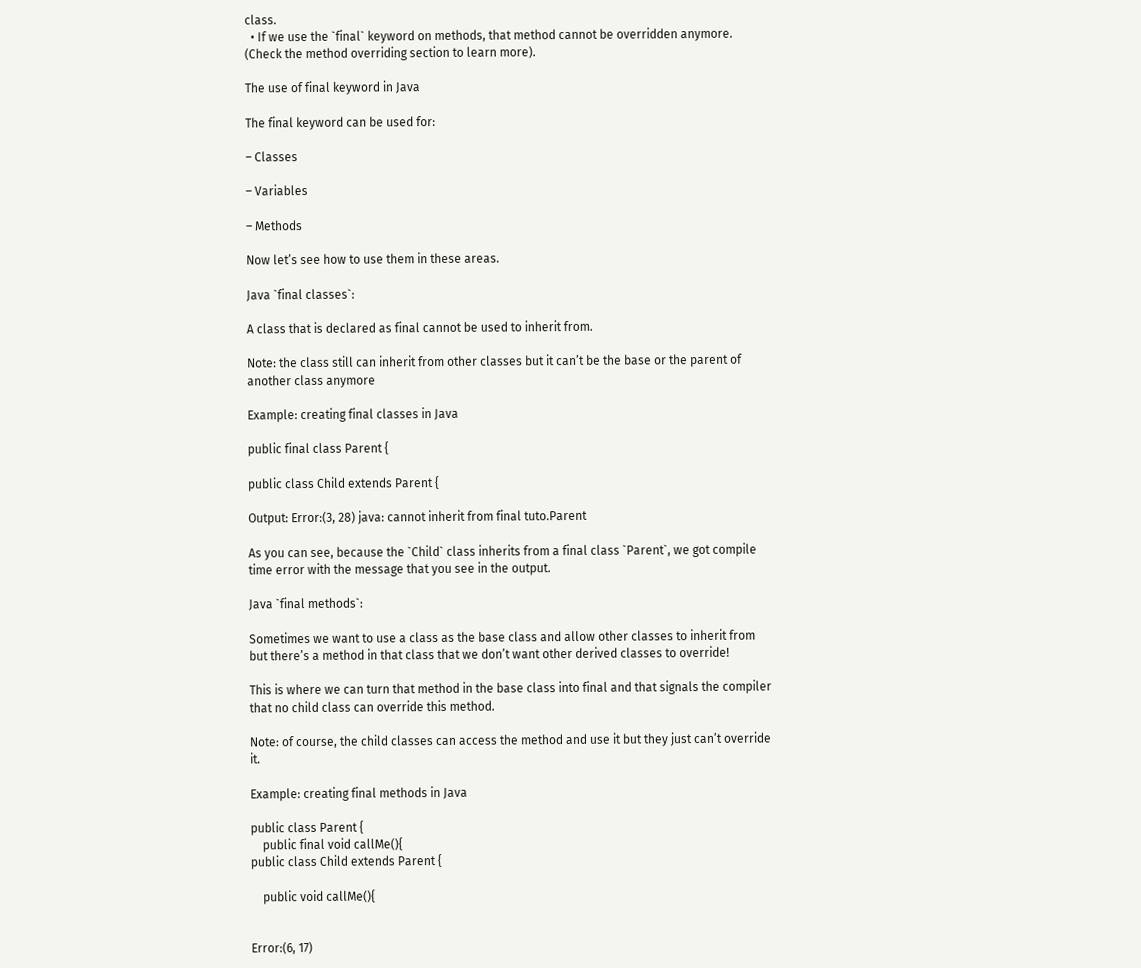class.
  • If we use the `final` keyword on methods, that method cannot be overridden anymore. (Check the method overriding section to learn more).

The use of final keyword in Java

The final keyword can be used for:

– Classes

– Variables

– Methods

Now let’s see how to use them in these areas.

Java `final classes`:

A class that is declared as final cannot be used to inherit from.

Note: the class still can inherit from other classes but it can’t be the base or the parent of another class anymore

Example: creating final classes in Java

public final class Parent {

public class Child extends Parent {

Output: Error:(3, 28) java: cannot inherit from final tuto.Parent

As you can see, because the `Child` class inherits from a final class `Parent`, we got compile time error with the message that you see in the output.

Java `final methods`:

Sometimes we want to use a class as the base class and allow other classes to inherit from but there’s a method in that class that we don’t want other derived classes to override!

This is where we can turn that method in the base class into final and that signals the compiler that no child class can override this method.

Note: of course, the child classes can access the method and use it but they just can’t override it.

Example: creating final methods in Java

public class Parent {
    public final void callMe(){
public class Child extends Parent {

    public void callMe(){


Error:(6, 17)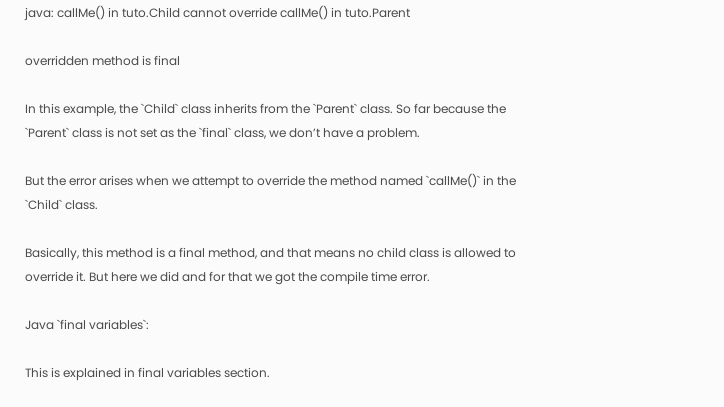java: callMe() in tuto.Child cannot override callMe() in tuto.Parent

overridden method is final

In this example, the `Child` class inherits from the `Parent` class. So far because the `Parent` class is not set as the `final` class, we don’t have a problem.

But the error arises when we attempt to override the method named `callMe()` in the `Child` class.

Basically, this method is a final method, and that means no child class is allowed to override it. But here we did and for that we got the compile time error.

Java `final variables`:

This is explained in final variables section.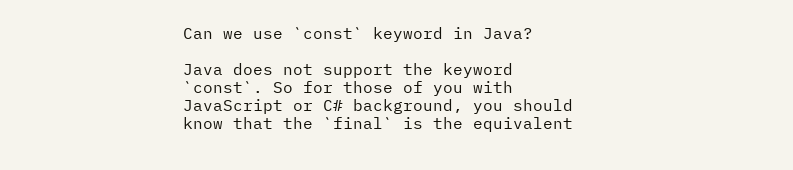Can we use `const` keyword in Java?

Java does not support the keyword `const`. So for those of you with JavaScript or C# background, you should know that the `final` is the equivalent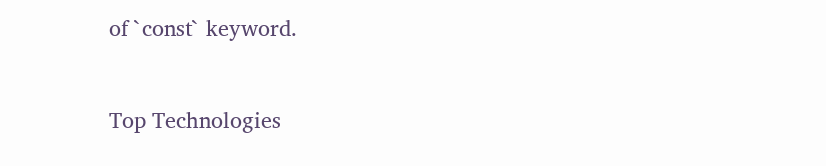of `const` keyword.


Top Technologies